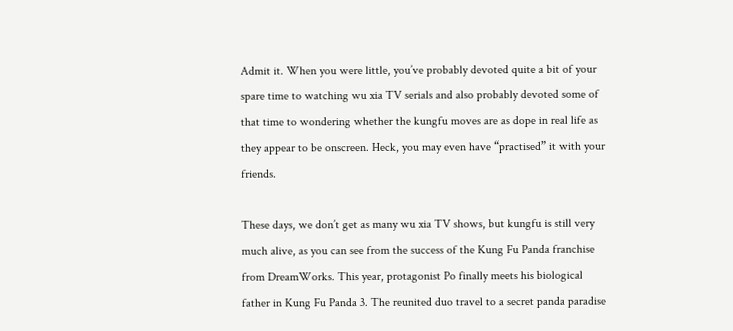Admit it. When you were little, you’ve probably devoted quite a bit of your spare time to watching wu xia TV serials and also probably devoted some of that time to wondering whether the kungfu moves are as dope in real life as they appear to be onscreen. Heck, you may even have “practised” it with your friends.

These days, we don’t get as many wu xia TV shows, but kungfu is still very much alive, as you can see from the success of the Kung Fu Panda franchise from DreamWorks. This year, protagonist Po finally meets his biological father in Kung Fu Panda 3. The reunited duo travel to a secret panda paradise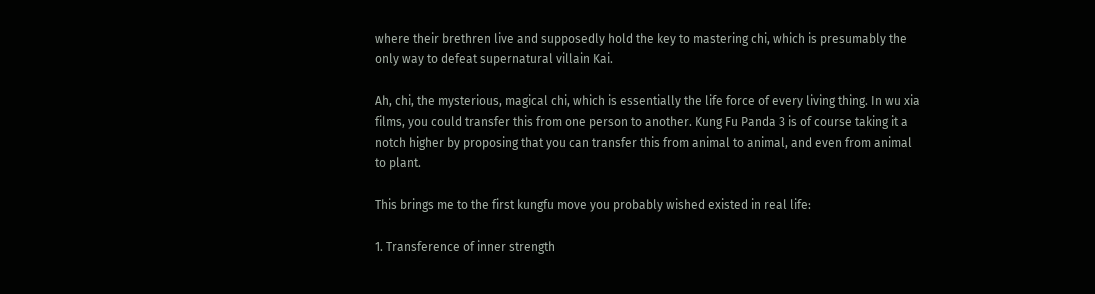where their brethren live and supposedly hold the key to mastering chi, which is presumably the only way to defeat supernatural villain Kai.

Ah, chi, the mysterious, magical chi, which is essentially the life force of every living thing. In wu xia films, you could transfer this from one person to another. Kung Fu Panda 3 is of course taking it a notch higher by proposing that you can transfer this from animal to animal, and even from animal to plant.

This brings me to the first kungfu move you probably wished existed in real life:

1. Transference of inner strength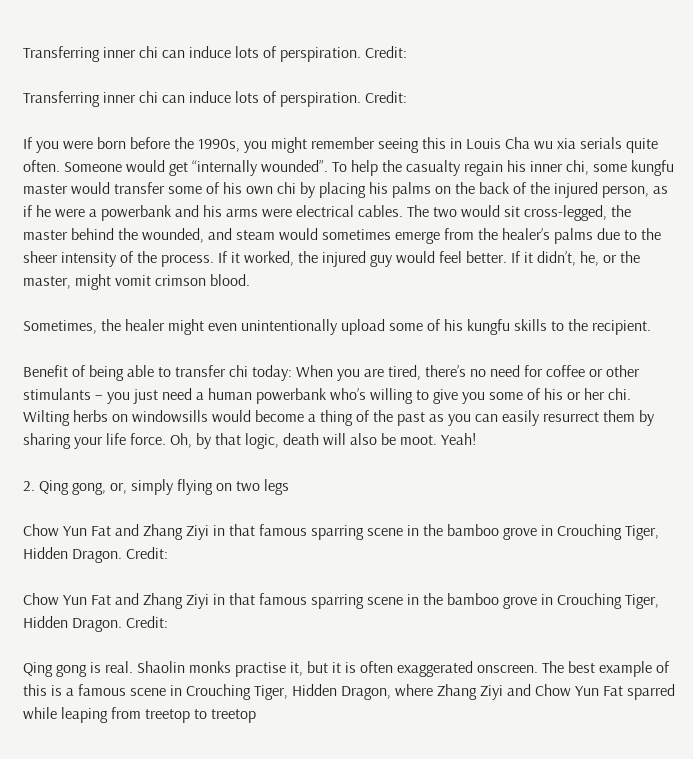Transferring inner chi can induce lots of perspiration. Credit:

Transferring inner chi can induce lots of perspiration. Credit:

If you were born before the 1990s, you might remember seeing this in Louis Cha wu xia serials quite often. Someone would get “internally wounded”. To help the casualty regain his inner chi, some kungfu master would transfer some of his own chi by placing his palms on the back of the injured person, as if he were a powerbank and his arms were electrical cables. The two would sit cross-legged, the master behind the wounded, and steam would sometimes emerge from the healer’s palms due to the sheer intensity of the process. If it worked, the injured guy would feel better. If it didn’t, he, or the master, might vomit crimson blood.

Sometimes, the healer might even unintentionally upload some of his kungfu skills to the recipient.

Benefit of being able to transfer chi today: When you are tired, there’s no need for coffee or other stimulants – you just need a human powerbank who’s willing to give you some of his or her chi. Wilting herbs on windowsills would become a thing of the past as you can easily resurrect them by sharing your life force. Oh, by that logic, death will also be moot. Yeah!

2. Qing gong, or, simply flying on two legs

Chow Yun Fat and Zhang Ziyi in that famous sparring scene in the bamboo grove in Crouching Tiger, Hidden Dragon. Credit:

Chow Yun Fat and Zhang Ziyi in that famous sparring scene in the bamboo grove in Crouching Tiger, Hidden Dragon. Credit:

Qing gong is real. Shaolin monks practise it, but it is often exaggerated onscreen. The best example of this is a famous scene in Crouching Tiger, Hidden Dragon, where Zhang Ziyi and Chow Yun Fat sparred while leaping from treetop to treetop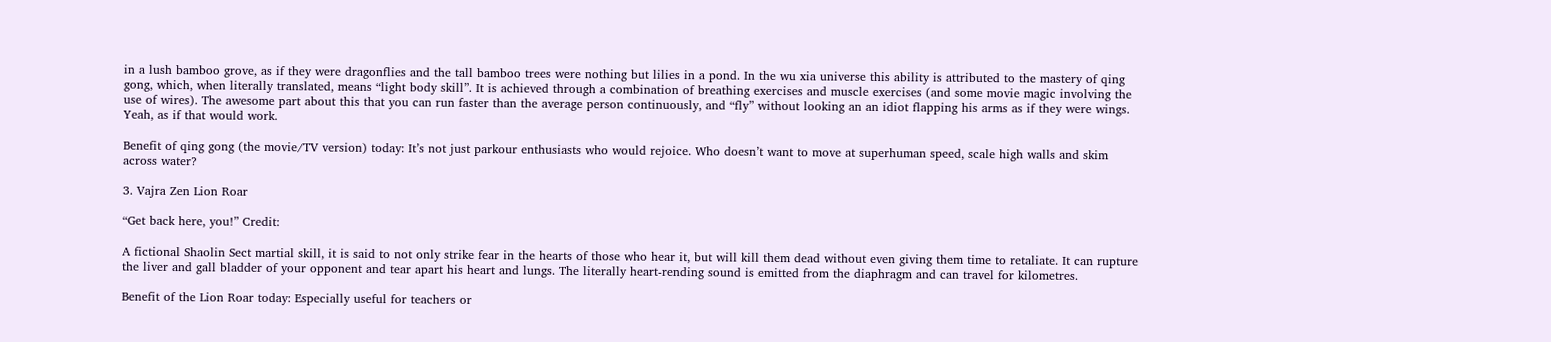in a lush bamboo grove, as if they were dragonflies and the tall bamboo trees were nothing but lilies in a pond. In the wu xia universe this ability is attributed to the mastery of qing gong, which, when literally translated, means “light body skill”. It is achieved through a combination of breathing exercises and muscle exercises (and some movie magic involving the use of wires). The awesome part about this that you can run faster than the average person continuously, and “fly” without looking an an idiot flapping his arms as if they were wings. Yeah, as if that would work.

Benefit of qing gong (the movie/TV version) today: It’s not just parkour enthusiasts who would rejoice. Who doesn’t want to move at superhuman speed, scale high walls and skim across water?

3. Vajra Zen Lion Roar

“Get back here, you!” Credit:

A fictional Shaolin Sect martial skill, it is said to not only strike fear in the hearts of those who hear it, but will kill them dead without even giving them time to retaliate. It can rupture the liver and gall bladder of your opponent and tear apart his heart and lungs. The literally heart-rending sound is emitted from the diaphragm and can travel for kilometres.

Benefit of the Lion Roar today: Especially useful for teachers or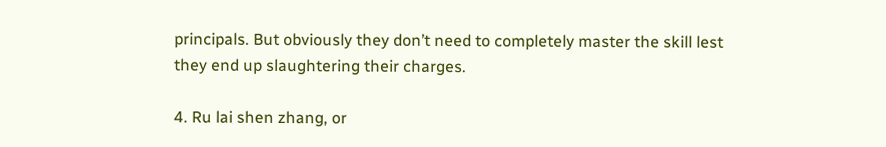principals. But obviously they don’t need to completely master the skill lest they end up slaughtering their charges.

4. Ru lai shen zhang, or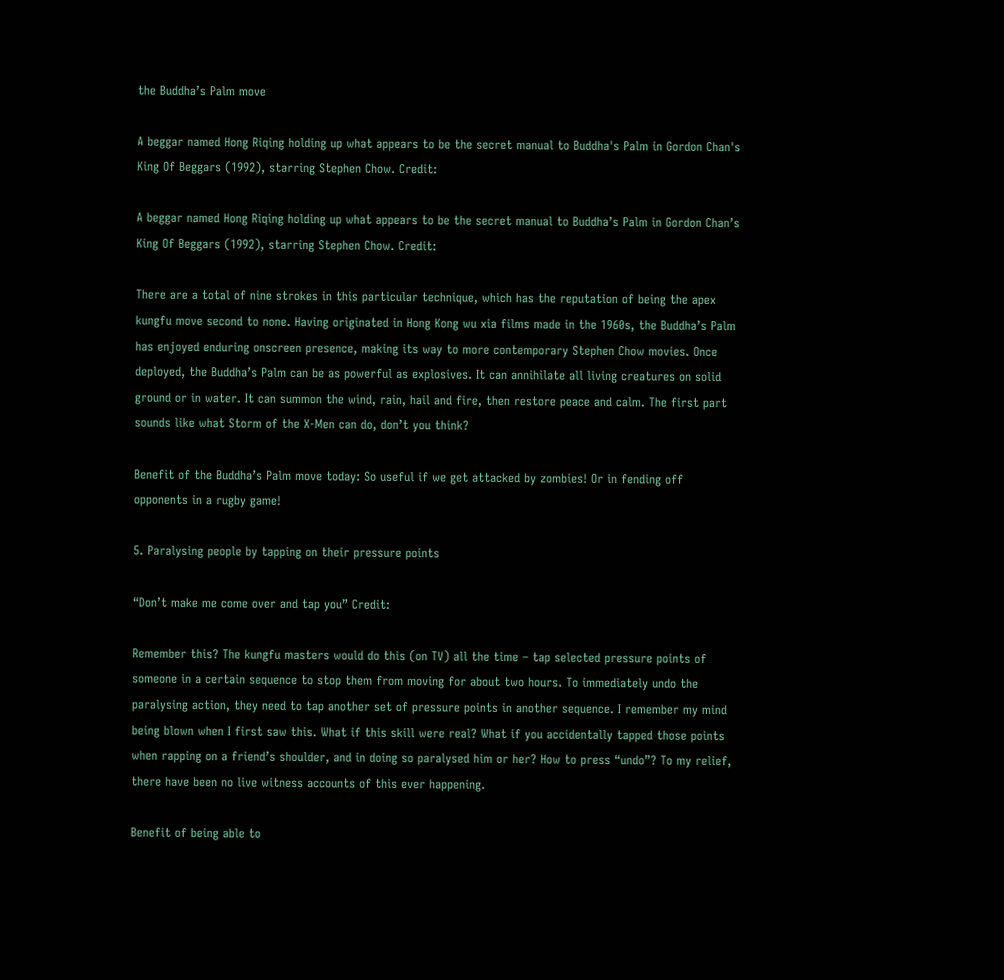the Buddha’s Palm move

A beggar named Hong Riqing holding up what appears to be the secret manual to Buddha's Palm in Gordon Chan's King Of Beggars (1992), starring Stephen Chow. Credit:

A beggar named Hong Riqing holding up what appears to be the secret manual to Buddha’s Palm in Gordon Chan’s King Of Beggars (1992), starring Stephen Chow. Credit:

There are a total of nine strokes in this particular technique, which has the reputation of being the apex kungfu move second to none. Having originated in Hong Kong wu xia films made in the 1960s, the Buddha’s Palm has enjoyed enduring onscreen presence, making its way to more contemporary Stephen Chow movies. Once deployed, the Buddha’s Palm can be as powerful as explosives. It can annihilate all living creatures on solid ground or in water. It can summon the wind, rain, hail and fire, then restore peace and calm. The first part sounds like what Storm of the X-Men can do, don’t you think?

Benefit of the Buddha’s Palm move today: So useful if we get attacked by zombies! Or in fending off opponents in a rugby game!

5. Paralysing people by tapping on their pressure points

“Don’t make me come over and tap you” Credit:

Remember this? The kungfu masters would do this (on TV) all the time – tap selected pressure points of someone in a certain sequence to stop them from moving for about two hours. To immediately undo the paralysing action, they need to tap another set of pressure points in another sequence. I remember my mind being blown when I first saw this. What if this skill were real? What if you accidentally tapped those points when rapping on a friend’s shoulder, and in doing so paralysed him or her? How to press “undo”? To my relief, there have been no live witness accounts of this ever happening.

Benefit of being able to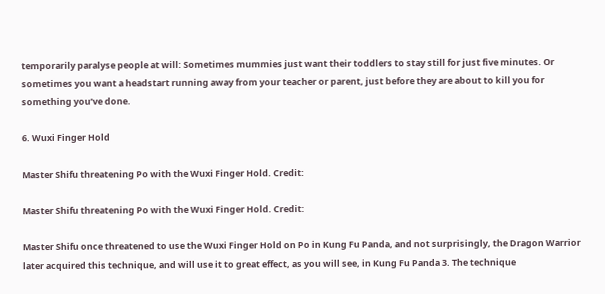temporarily paralyse people at will: Sometimes mummies just want their toddlers to stay still for just five minutes. Or sometimes you want a headstart running away from your teacher or parent, just before they are about to kill you for something you’ve done.

6. Wuxi Finger Hold

Master Shifu threatening Po with the Wuxi Finger Hold. Credit:

Master Shifu threatening Po with the Wuxi Finger Hold. Credit:

Master Shifu once threatened to use the Wuxi Finger Hold on Po in Kung Fu Panda, and not surprisingly, the Dragon Warrior later acquired this technique, and will use it to great effect, as you will see, in Kung Fu Panda 3. The technique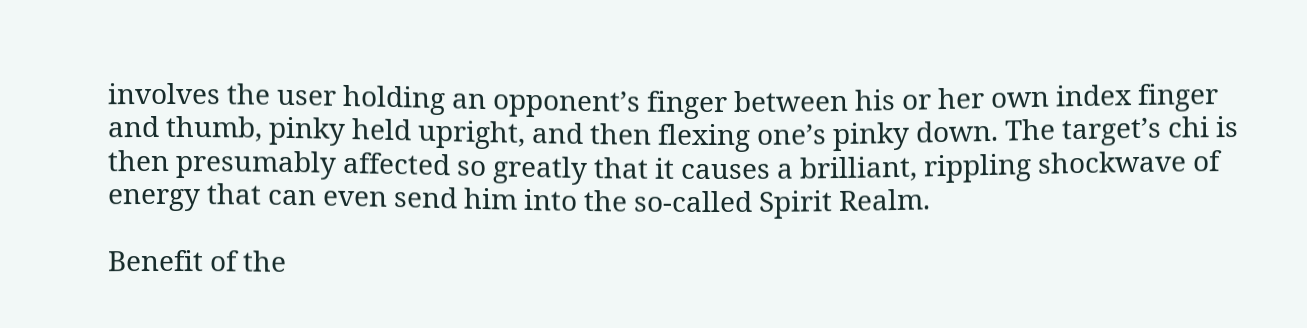involves the user holding an opponent’s finger between his or her own index finger and thumb, pinky held upright, and then flexing one’s pinky down. The target’s chi is then presumably affected so greatly that it causes a brilliant, rippling shockwave of energy that can even send him into the so-called Spirit Realm.

Benefit of the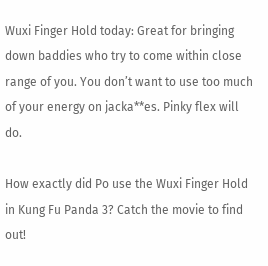Wuxi Finger Hold today: Great for bringing down baddies who try to come within close range of you. You don’t want to use too much of your energy on jacka**es. Pinky flex will do.

How exactly did Po use the Wuxi Finger Hold in Kung Fu Panda 3? Catch the movie to find out!